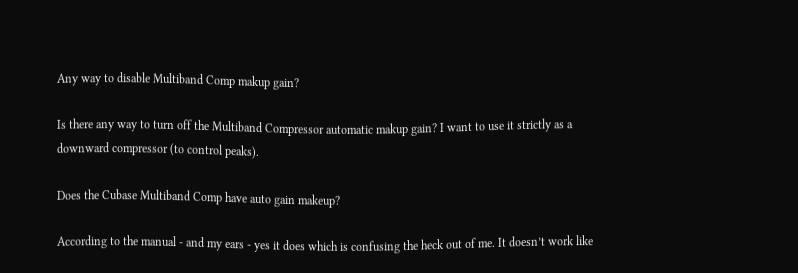Any way to disable Multiband Comp makup gain?

Is there any way to turn off the Multiband Compressor automatic makup gain? I want to use it strictly as a downward compressor (to control peaks).

Does the Cubase Multiband Comp have auto gain makeup?

According to the manual - and my ears - yes it does which is confusing the heck out of me. It doesn’t work like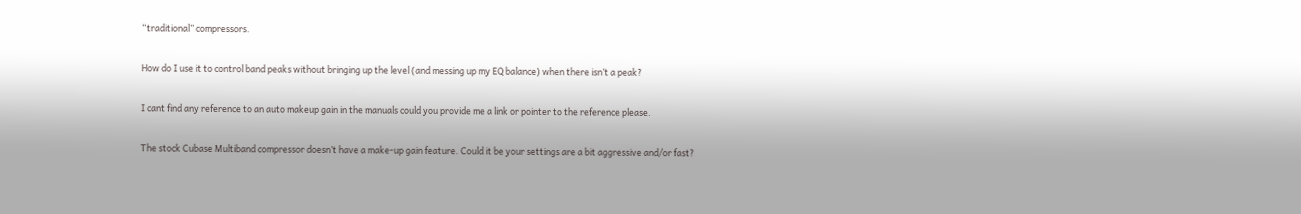“traditional” compressors.

How do I use it to control band peaks without bringing up the level (and messing up my EQ balance) when there isn’t a peak?

I cant find any reference to an auto makeup gain in the manuals could you provide me a link or pointer to the reference please.

The stock Cubase Multiband compressor doesn’t have a make-up gain feature. Could it be your settings are a bit aggressive and/or fast?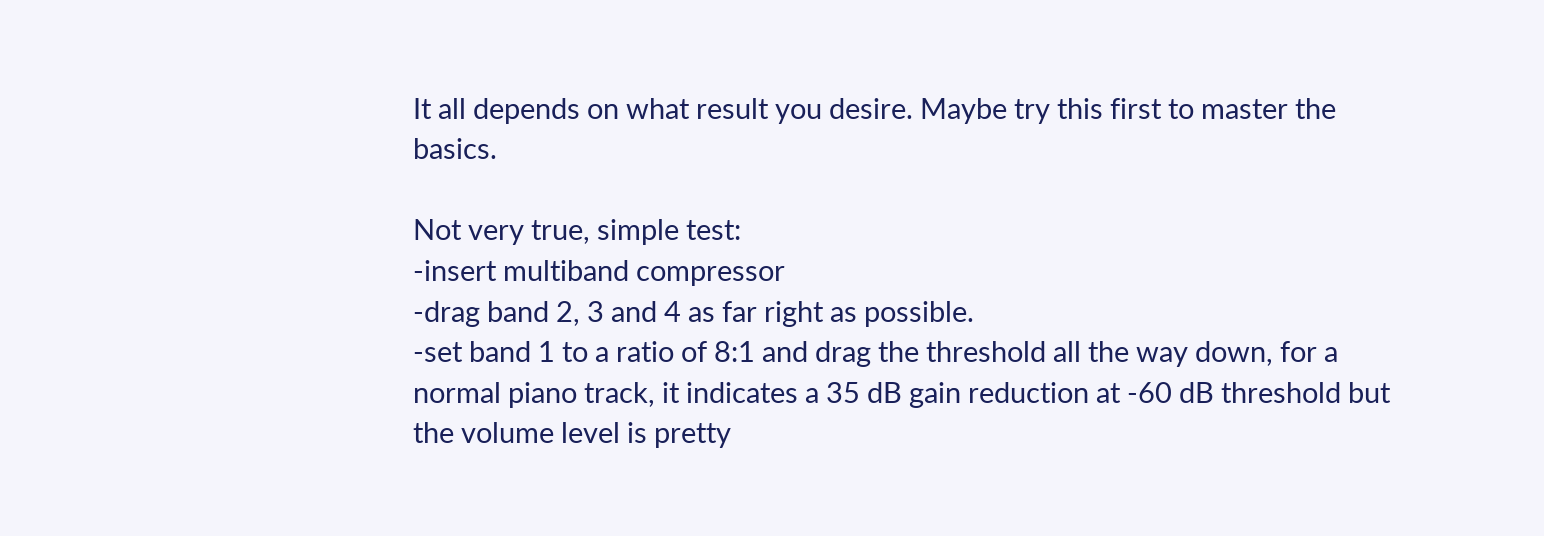It all depends on what result you desire. Maybe try this first to master the basics.

Not very true, simple test:
-insert multiband compressor
-drag band 2, 3 and 4 as far right as possible.
-set band 1 to a ratio of 8:1 and drag the threshold all the way down, for a normal piano track, it indicates a 35 dB gain reduction at -60 dB threshold but the volume level is pretty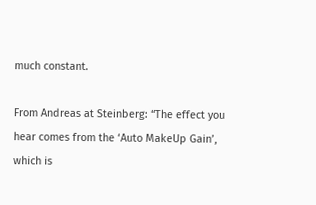much constant.

From Andreas at Steinberg: “The effect you hear comes from the ‘Auto MakeUp Gain’, which is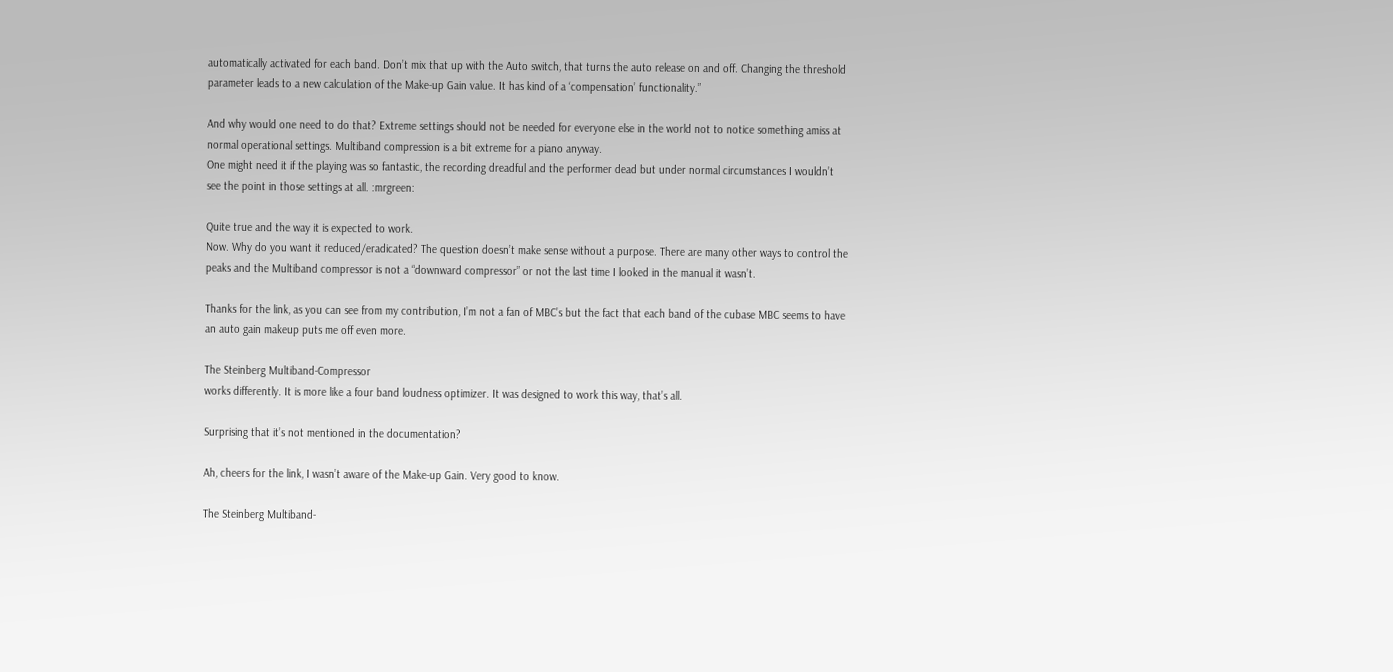automatically activated for each band. Don’t mix that up with the Auto switch, that turns the auto release on and off. Changing the threshold parameter leads to a new calculation of the Make-up Gain value. It has kind of a ‘compensation’ functionality.”

And why would one need to do that? Extreme settings should not be needed for everyone else in the world not to notice something amiss at normal operational settings. Multiband compression is a bit extreme for a piano anyway.
One might need it if the playing was so fantastic, the recording dreadful and the performer dead but under normal circumstances I wouldn’t see the point in those settings at all. :mrgreen:

Quite true and the way it is expected to work.
Now. Why do you want it reduced/eradicated? The question doesn’t make sense without a purpose. There are many other ways to control the peaks and the Multiband compressor is not a “downward compressor” or not the last time I looked in the manual it wasn’t.

Thanks for the link, as you can see from my contribution, I’m not a fan of MBC’s but the fact that each band of the cubase MBC seems to have an auto gain makeup puts me off even more.

The Steinberg Multiband-Compressor
works differently. It is more like a four band loudness optimizer. It was designed to work this way, that’s all.

Surprising that it’s not mentioned in the documentation?

Ah, cheers for the link, I wasn’t aware of the Make-up Gain. Very good to know.

The Steinberg Multiband-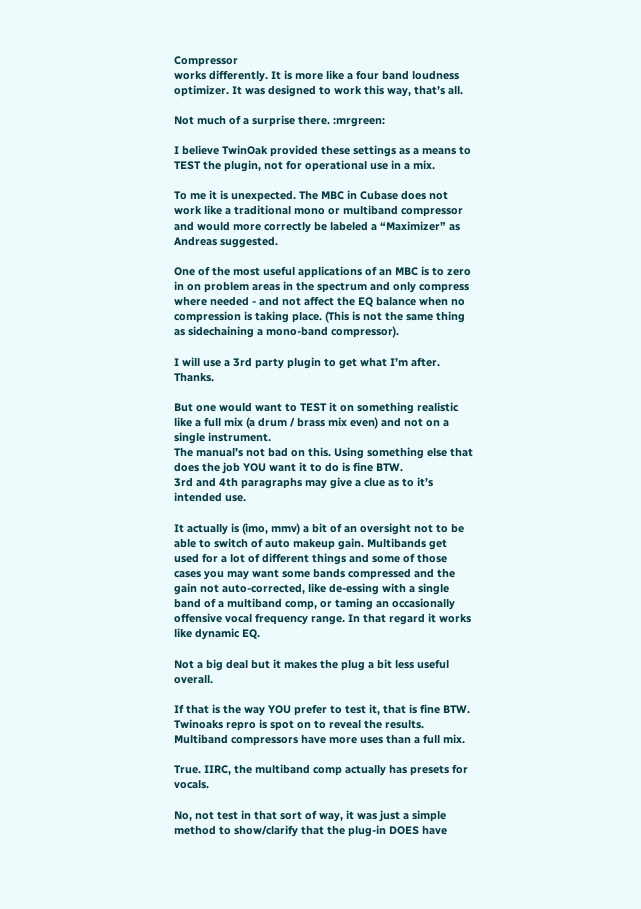Compressor
works differently. It is more like a four band loudness optimizer. It was designed to work this way, that’s all.

Not much of a surprise there. :mrgreen:

I believe TwinOak provided these settings as a means to TEST the plugin, not for operational use in a mix.

To me it is unexpected. The MBC in Cubase does not work like a traditional mono or multiband compressor and would more correctly be labeled a “Maximizer” as Andreas suggested.

One of the most useful applications of an MBC is to zero in on problem areas in the spectrum and only compress where needed - and not affect the EQ balance when no compression is taking place. (This is not the same thing as sidechaining a mono-band compressor).

I will use a 3rd party plugin to get what I’m after. Thanks.

But one would want to TEST it on something realistic like a full mix (a drum / brass mix even) and not on a single instrument.
The manual’s not bad on this. Using something else that does the job YOU want it to do is fine BTW.
3rd and 4th paragraphs may give a clue as to it’s intended use.

It actually is (imo, mmv) a bit of an oversight not to be able to switch of auto makeup gain. Multibands get used for a lot of different things and some of those cases you may want some bands compressed and the gain not auto-corrected, like de-essing with a single band of a multiband comp, or taming an occasionally offensive vocal frequency range. In that regard it works like dynamic EQ.

Not a big deal but it makes the plug a bit less useful overall.

If that is the way YOU prefer to test it, that is fine BTW. Twinoaks repro is spot on to reveal the results. Multiband compressors have more uses than a full mix.

True. IIRC, the multiband comp actually has presets for vocals.

No, not test in that sort of way, it was just a simple method to show/clarify that the plug-in DOES have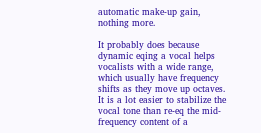automatic make-up gain, nothing more.

It probably does because dynamic eqing a vocal helps vocalists with a wide range, which usually have frequency shifts as they move up octaves. It is a lot easier to stabilize the vocal tone than re-eq the mid-frequency content of a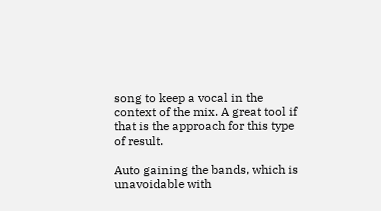song to keep a vocal in the context of the mix. A great tool if that is the approach for this type of result.

Auto gaining the bands, which is unavoidable with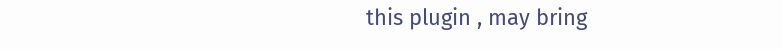this plugin , may bring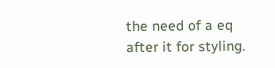the need of a eq after it for styling.